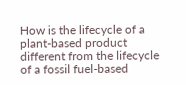How is the lifecycle of a plant-based product different from the lifecycle of a fossil fuel-based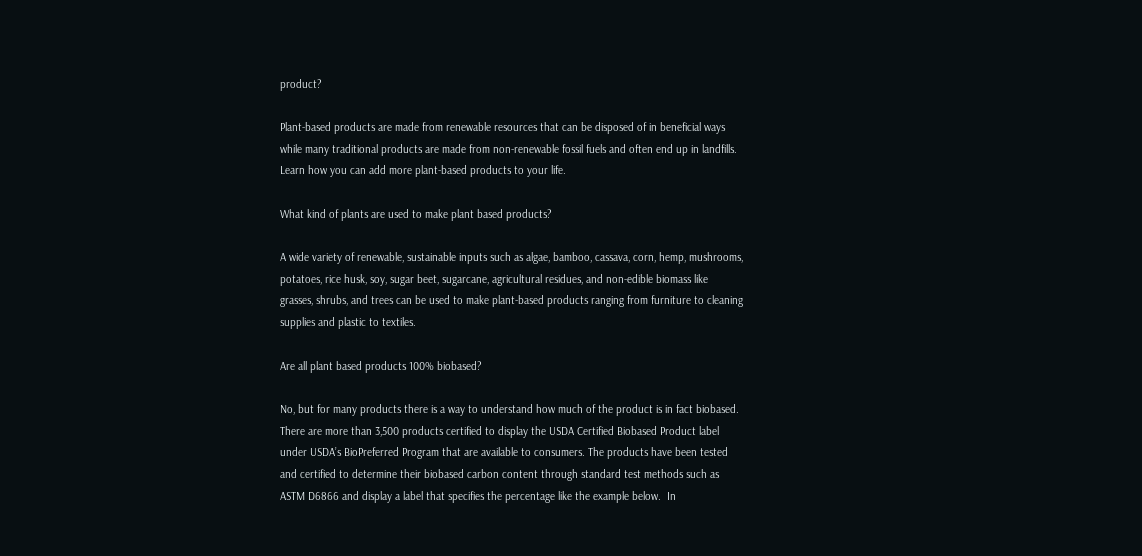product?

Plant-based products are made from renewable resources that can be disposed of in beneficial ways while many traditional products are made from non-renewable fossil fuels and often end up in landfills. Learn how you can add more plant-based products to your life.

What kind of plants are used to make plant based products?

A wide variety of renewable, sustainable inputs such as algae, bamboo, cassava, corn, hemp, mushrooms, potatoes, rice husk, soy, sugar beet, sugarcane, agricultural residues, and non-edible biomass like grasses, shrubs, and trees can be used to make plant-based products ranging from furniture to cleaning supplies and plastic to textiles.

Are all plant based products 100% biobased?

No, but for many products there is a way to understand how much of the product is in fact biobased. There are more than 3,500 products certified to display the USDA Certified Biobased Product label under USDA’s BioPreferred Program that are available to consumers. The products have been tested and certified to determine their biobased carbon content through standard test methods such as ASTM D6866 and display a label that specifies the percentage like the example below.  In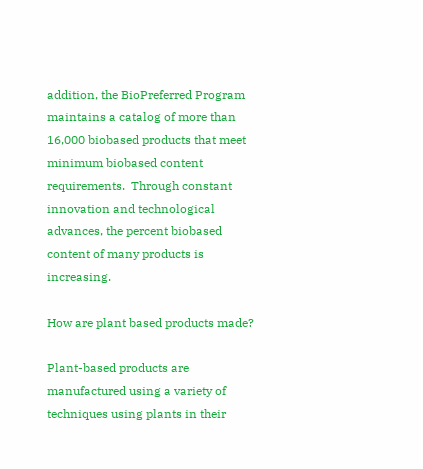addition, the BioPreferred Program maintains a catalog of more than 16,000 biobased products that meet minimum biobased content requirements.  Through constant innovation and technological advances, the percent biobased content of many products is increasing.

How are plant based products made?

Plant-based products are manufactured using a variety of techniques using plants in their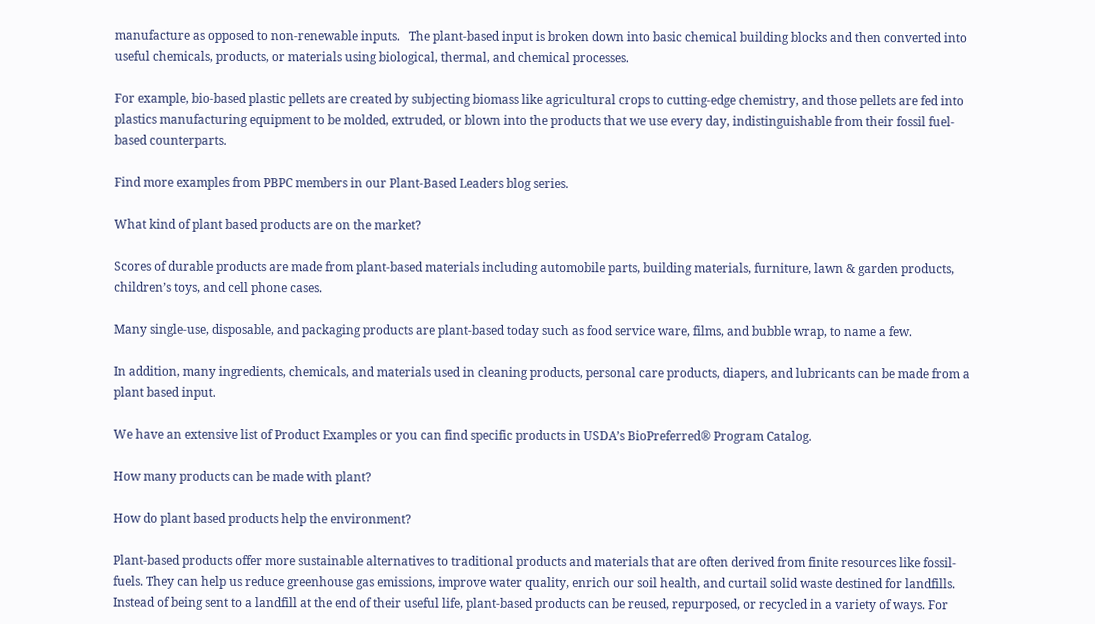manufacture as opposed to non-renewable inputs.   The plant-based input is broken down into basic chemical building blocks and then converted into useful chemicals, products, or materials using biological, thermal, and chemical processes.

For example, bio-based plastic pellets are created by subjecting biomass like agricultural crops to cutting-edge chemistry, and those pellets are fed into plastics manufacturing equipment to be molded, extruded, or blown into the products that we use every day, indistinguishable from their fossil fuel-based counterparts.

Find more examples from PBPC members in our Plant-Based Leaders blog series.

What kind of plant based products are on the market?

Scores of durable products are made from plant-based materials including automobile parts, building materials, furniture, lawn & garden products, children’s toys, and cell phone cases.

Many single-use, disposable, and packaging products are plant-based today such as food service ware, films, and bubble wrap, to name a few.

In addition, many ingredients, chemicals, and materials used in cleaning products, personal care products, diapers, and lubricants can be made from a plant based input.

We have an extensive list of Product Examples or you can find specific products in USDA’s BioPreferred® Program Catalog.

How many products can be made with plant?

How do plant based products help the environment?

Plant-based products offer more sustainable alternatives to traditional products and materials that are often derived from finite resources like fossil-fuels. They can help us reduce greenhouse gas emissions, improve water quality, enrich our soil health, and curtail solid waste destined for landfills. Instead of being sent to a landfill at the end of their useful life, plant-based products can be reused, repurposed, or recycled in a variety of ways. For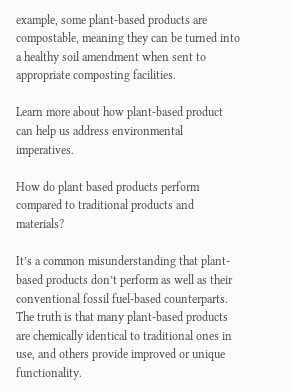example, some plant-based products are compostable, meaning they can be turned into a healthy soil amendment when sent to appropriate composting facilities.

Learn more about how plant-based product can help us address environmental imperatives.

How do plant based products perform compared to traditional products and materials?

It’s a common misunderstanding that plant-based products don’t perform as well as their conventional fossil fuel-based counterparts. The truth is that many plant-based products are chemically identical to traditional ones in use, and others provide improved or unique functionality.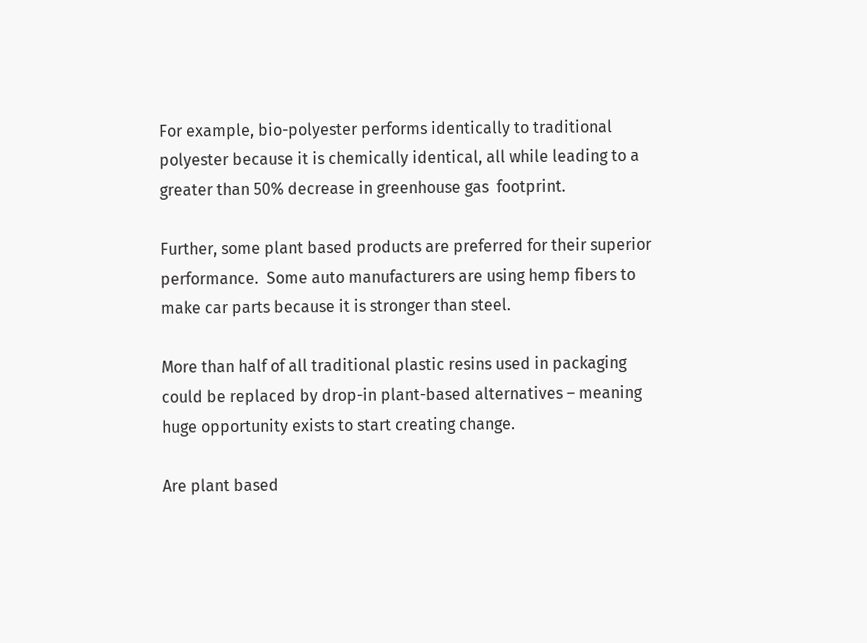For example, bio-polyester performs identically to traditional polyester because it is chemically identical, all while leading to a greater than 50% decrease in greenhouse gas  footprint.

Further, some plant based products are preferred for their superior performance.  Some auto manufacturers are using hemp fibers to make car parts because it is stronger than steel.

More than half of all traditional plastic resins used in packaging could be replaced by drop-in plant-based alternatives – meaning huge opportunity exists to start creating change.

Are plant based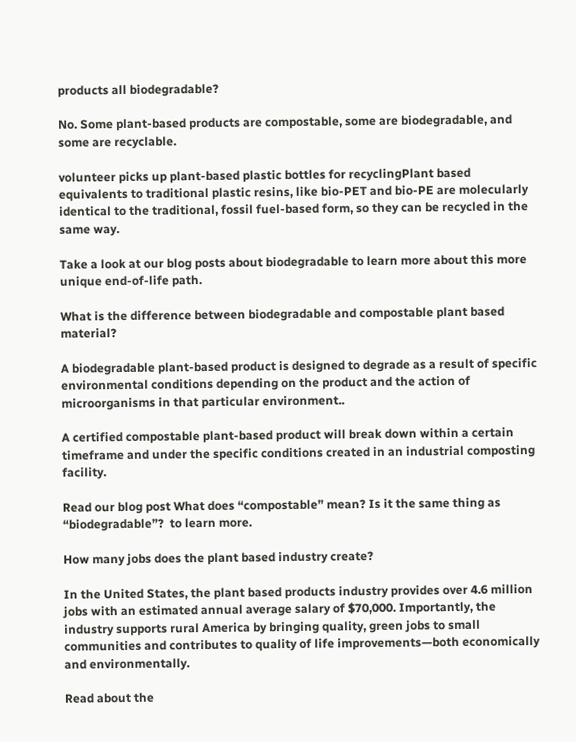products all biodegradable?

No. Some plant-based products are compostable, some are biodegradable, and some are recyclable.

volunteer picks up plant-based plastic bottles for recyclingPlant based equivalents to traditional plastic resins, like bio-PET and bio-PE are molecularly identical to the traditional, fossil fuel-based form, so they can be recycled in the same way.

Take a look at our blog posts about biodegradable to learn more about this more unique end-of-life path.

What is the difference between biodegradable and compostable plant based material?

A biodegradable plant-based product is designed to degrade as a result of specific environmental conditions depending on the product and the action of microorganisms in that particular environment..

A certified compostable plant-based product will break down within a certain timeframe and under the specific conditions created in an industrial composting facility.

Read our blog post What does “compostable” mean? Is it the same thing as “biodegradable”?  to learn more.

How many jobs does the plant based industry create?

In the United States, the plant based products industry provides over 4.6 million jobs with an estimated annual average salary of $70,000. Importantly, the industry supports rural America by bringing quality, green jobs to small communities and contributes to quality of life improvements—both economically and environmentally.

Read about the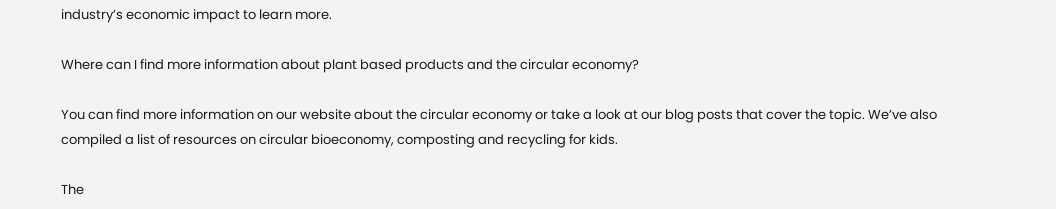industry’s economic impact to learn more.

Where can I find more information about plant based products and the circular economy?

You can find more information on our website about the circular economy or take a look at our blog posts that cover the topic. We’ve also compiled a list of resources on circular bioeconomy, composting and recycling for kids.

The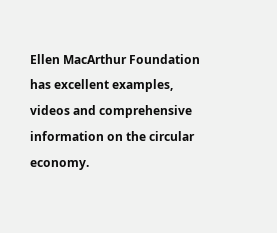Ellen MacArthur Foundation has excellent examples, videos and comprehensive information on the circular economy.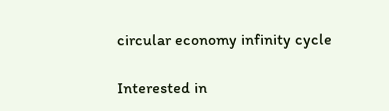circular economy infinity cycle

Interested in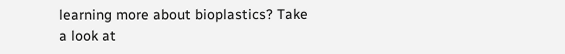learning more about bioplastics? Take a look at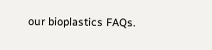our bioplastics FAQs.